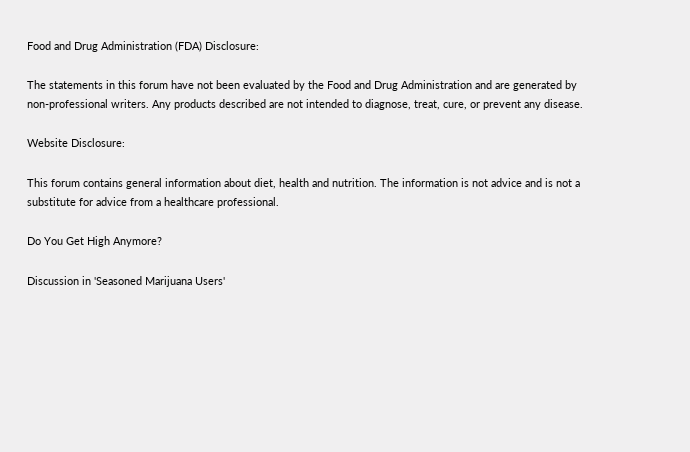Food and Drug Administration (FDA) Disclosure:

The statements in this forum have not been evaluated by the Food and Drug Administration and are generated by non-professional writers. Any products described are not intended to diagnose, treat, cure, or prevent any disease.

Website Disclosure:

This forum contains general information about diet, health and nutrition. The information is not advice and is not a substitute for advice from a healthcare professional.

Do You Get High Anymore?

Discussion in 'Seasoned Marijuana Users'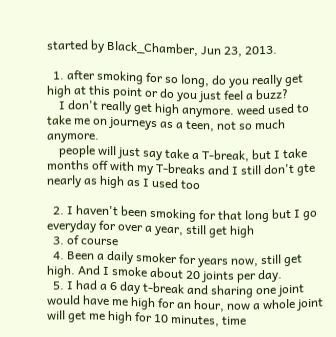started by Black_Chamber, Jun 23, 2013.

  1. after smoking for so long, do you really get high at this point or do you just feel a buzz?
    I don't really get high anymore. weed used to take me on journeys as a teen, not so much anymore.
    people will just say take a T-break, but I take months off with my T-breaks and I still don't gte nearly as high as I used too

  2. I haven't been smoking for that long but I go everyday for over a year, still get high
  3. of course
  4. Been a daily smoker for years now, still get high. And I smoke about 20 joints per day.
  5. I had a 6 day t-break and sharing one joint would have me high for an hour, now a whole joint will get me high for 10 minutes, time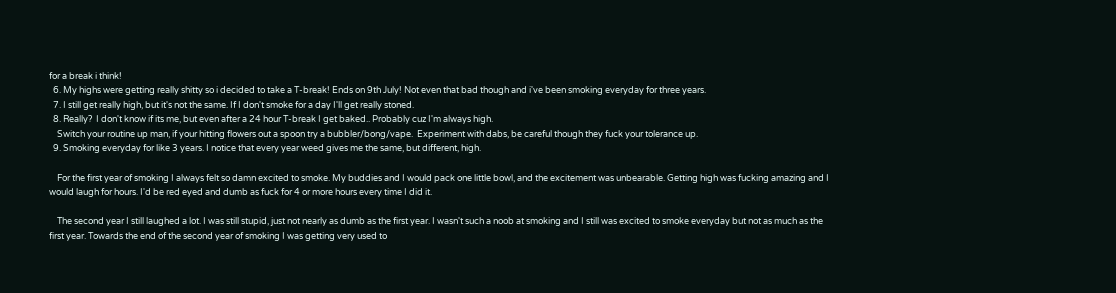for a break i think!
  6. My highs were getting really shitty so i decided to take a T-break! Ends on 9th July! Not even that bad though and i've been smoking everyday for three years.
  7. I still get really high, but it's not the same. If I don't smoke for a day I'll get really stoned.
  8. Really?  I don't know if its me, but even after a 24 hour T-break I get baked.. Probably cuz I'm always high.
    Switch your routine up man, if your hitting flowers out a spoon try a bubbler/bong/vape.  Experiment with dabs, be careful though they fuck your tolerance up.
  9. Smoking everyday for like 3 years. I notice that every year weed gives me the same, but different, high.

    For the first year of smoking I always felt so damn excited to smoke. My buddies and I would pack one little bowl, and the excitement was unbearable. Getting high was fucking amazing and I would laugh for hours. I'd be red eyed and dumb as fuck for 4 or more hours every time I did it.

    The second year I still laughed a lot. I was still stupid, just not nearly as dumb as the first year. I wasn't such a noob at smoking and I still was excited to smoke everyday but not as much as the first year. Towards the end of the second year of smoking I was getting very used to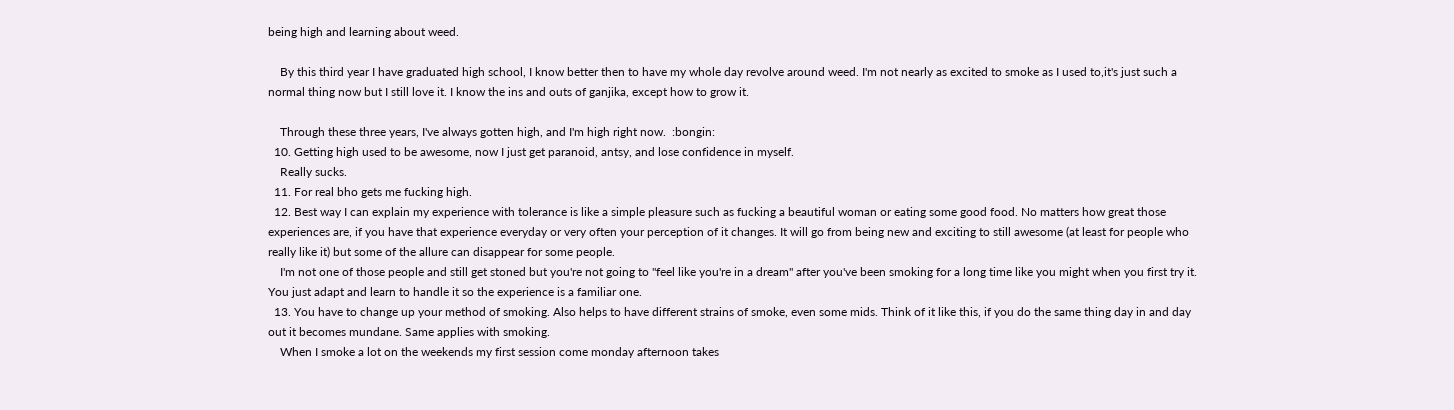being high and learning about weed.

    By this third year I have graduated high school, I know better then to have my whole day revolve around weed. I'm not nearly as excited to smoke as I used to,it's just such a normal thing now but I still love it. I know the ins and outs of ganjika, except how to grow it.

    Through these three years, I've always gotten high, and I'm high right now.  :bongin:
  10. Getting high used to be awesome, now I just get paranoid, antsy, and lose confidence in myself.
    Really sucks.
  11. For real bho gets me fucking high.
  12. Best way I can explain my experience with tolerance is like a simple pleasure such as fucking a beautiful woman or eating some good food. No matters how great those experiences are, if you have that experience everyday or very often your perception of it changes. It will go from being new and exciting to still awesome (at least for people who really like it) but some of the allure can disappear for some people.
    I'm not one of those people and still get stoned but you're not going to "feel like you're in a dream" after you've been smoking for a long time like you might when you first try it. You just adapt and learn to handle it so the experience is a familiar one.
  13. You have to change up your method of smoking. Also helps to have different strains of smoke, even some mids. Think of it like this, if you do the same thing day in and day out it becomes mundane. Same applies with smoking.
    When I smoke a lot on the weekends my first session come monday afternoon takes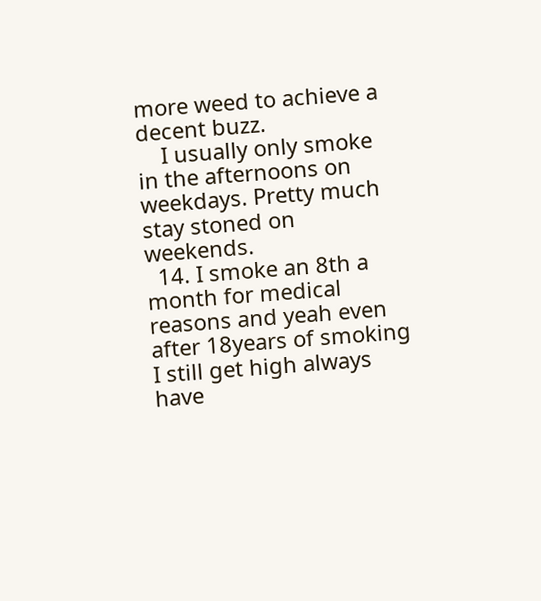more weed to achieve a decent buzz.
    I usually only smoke in the afternoons on weekdays. Pretty much stay stoned on weekends.
  14. I smoke an 8th a month for medical reasons and yeah even after 18years of smoking I still get high always have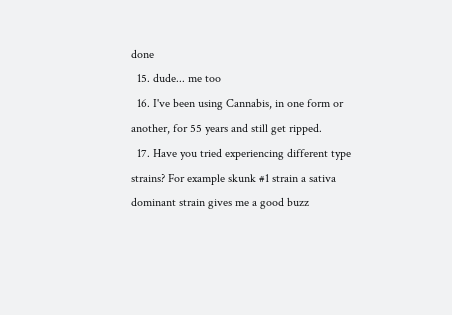done
  15. dude... me too
  16. I've been using Cannabis, in one form or another, for 55 years and still get ripped.
  17. Have you tried experiencing different type strains? For example skunk #1 strain a sativa dominant strain gives me a good buzz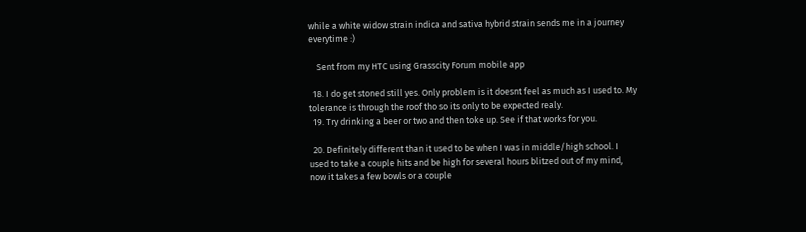while a white widow strain indica and sativa hybrid strain sends me in a journey everytime :)

    Sent from my HTC using Grasscity Forum mobile app

  18. I do get stoned still yes. Only problem is it doesnt feel as much as I used to. My tolerance is through the roof tho so its only to be expected realy.
  19. Try drinking a beer or two and then toke up. See if that works for you.

  20. Definitely different than it used to be when I was in middle/high school. I used to take a couple hits and be high for several hours blitzed out of my mind, now it takes a few bowls or a couple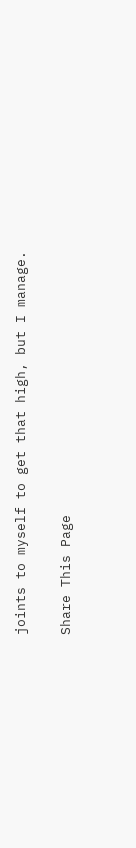joints to myself to get that high, but I manage.

Share This Page